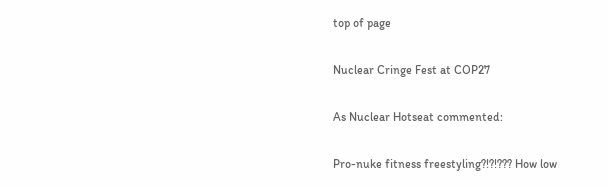top of page

Nuclear Cringe Fest at COP27

As Nuclear Hotseat commented:

Pro-nuke fitness freestyling?!?!??? How low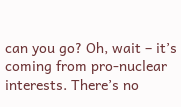can you go? Oh, wait – it’s coming from pro-nuclear interests. There’s no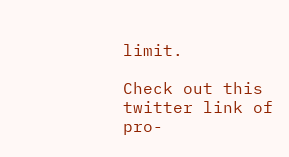limit.

Check out this twitter link of pro-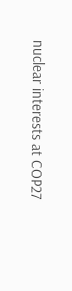nuclear interests at COP27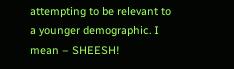attempting to be relevant to a younger demographic. I mean – SHEESH!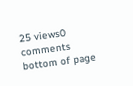25 views0 comments
bottom of page